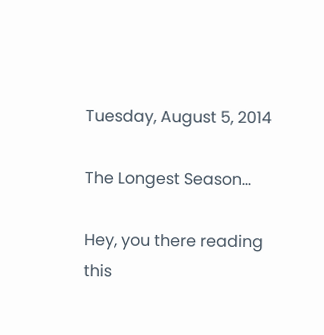Tuesday, August 5, 2014

The Longest Season...

Hey, you there reading this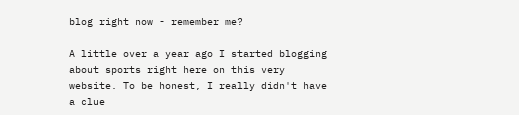blog right now - remember me?

A little over a year ago I started blogging about sports right here on this very website. To be honest, I really didn't have a clue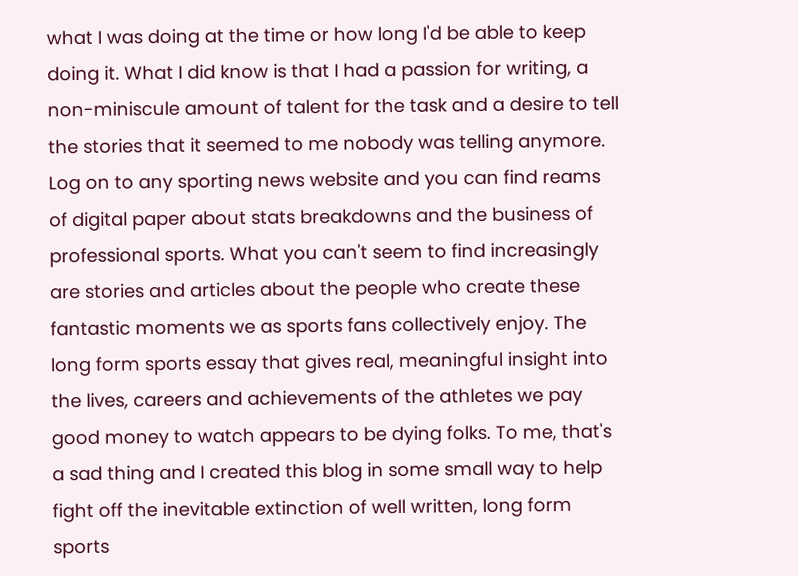what I was doing at the time or how long I'd be able to keep doing it. What I did know is that I had a passion for writing, a non-miniscule amount of talent for the task and a desire to tell the stories that it seemed to me nobody was telling anymore. Log on to any sporting news website and you can find reams of digital paper about stats breakdowns and the business of professional sports. What you can't seem to find increasingly are stories and articles about the people who create these fantastic moments we as sports fans collectively enjoy. The long form sports essay that gives real, meaningful insight into the lives, careers and achievements of the athletes we pay good money to watch appears to be dying folks. To me, that's a sad thing and I created this blog in some small way to help fight off the inevitable extinction of well written, long form sports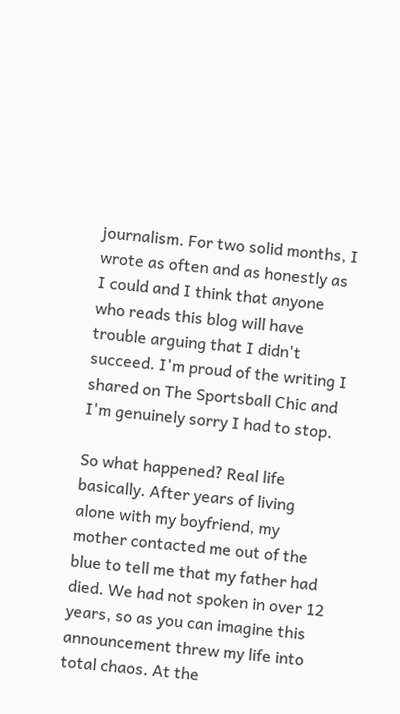journalism. For two solid months, I wrote as often and as honestly as I could and I think that anyone who reads this blog will have trouble arguing that I didn't succeed. I'm proud of the writing I shared on The Sportsball Chic and I'm genuinely sorry I had to stop.

So what happened? Real life basically. After years of living alone with my boyfriend, my mother contacted me out of the blue to tell me that my father had died. We had not spoken in over 12 years, so as you can imagine this announcement threw my life into total chaos. At the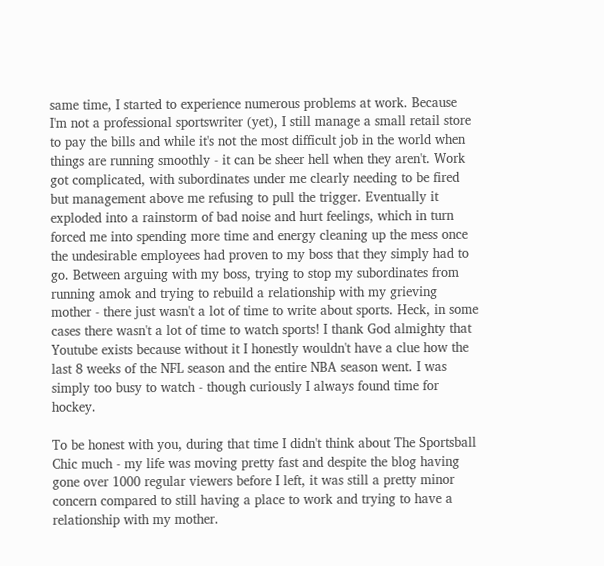same time, I started to experience numerous problems at work. Because I'm not a professional sportswriter (yet), I still manage a small retail store to pay the bills and while it's not the most difficult job in the world when things are running smoothly - it can be sheer hell when they aren't. Work got complicated, with subordinates under me clearly needing to be fired but management above me refusing to pull the trigger. Eventually it exploded into a rainstorm of bad noise and hurt feelings, which in turn forced me into spending more time and energy cleaning up the mess once the undesirable employees had proven to my boss that they simply had to go. Between arguing with my boss, trying to stop my subordinates from running amok and trying to rebuild a relationship with my grieving mother - there just wasn't a lot of time to write about sports. Heck, in some cases there wasn't a lot of time to watch sports! I thank God almighty that Youtube exists because without it I honestly wouldn't have a clue how the last 8 weeks of the NFL season and the entire NBA season went. I was simply too busy to watch - though curiously I always found time for hockey.

To be honest with you, during that time I didn't think about The Sportsball Chic much - my life was moving pretty fast and despite the blog having gone over 1000 regular viewers before I left, it was still a pretty minor concern compared to still having a place to work and trying to have a relationship with my mother.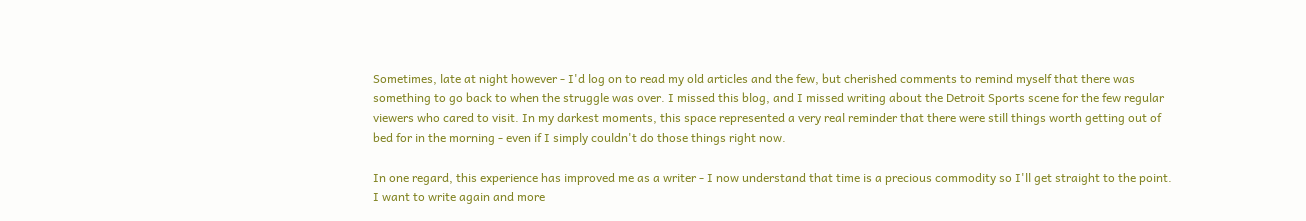Sometimes, late at night however - I'd log on to read my old articles and the few, but cherished comments to remind myself that there was something to go back to when the struggle was over. I missed this blog, and I missed writing about the Detroit Sports scene for the few regular viewers who cared to visit. In my darkest moments, this space represented a very real reminder that there were still things worth getting out of bed for in the morning - even if I simply couldn't do those things right now.

In one regard, this experience has improved me as a writer - I now understand that time is a precious commodity so I'll get straight to the point. I want to write again and more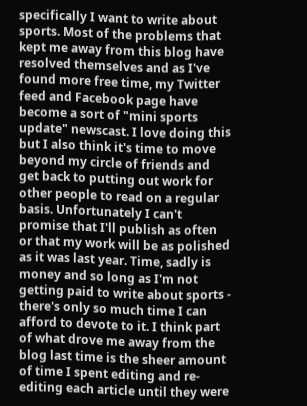specifically I want to write about sports. Most of the problems that kept me away from this blog have resolved themselves and as I've found more free time, my Twitter feed and Facebook page have become a sort of "mini sports update" newscast. I love doing this but I also think it's time to move beyond my circle of friends and get back to putting out work for other people to read on a regular basis. Unfortunately I can't promise that I'll publish as often or that my work will be as polished as it was last year. Time, sadly is money and so long as I'm not getting paid to write about sports - there's only so much time I can afford to devote to it. I think part of what drove me away from the blog last time is the sheer amount of time I spent editing and re-editing each article until they were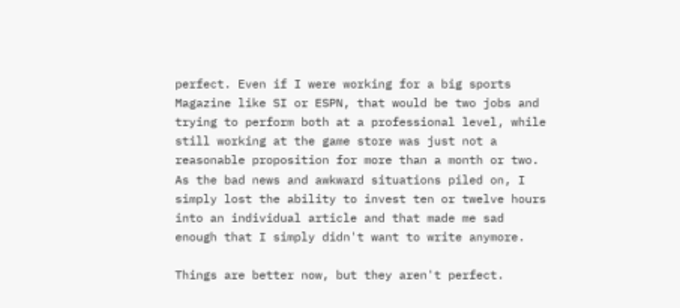perfect. Even if I were working for a big sports Magazine like SI or ESPN, that would be two jobs and trying to perform both at a professional level, while still working at the game store was just not a reasonable proposition for more than a month or two. As the bad news and awkward situations piled on, I simply lost the ability to invest ten or twelve hours into an individual article and that made me sad enough that I simply didn't want to write anymore.

Things are better now, but they aren't perfect.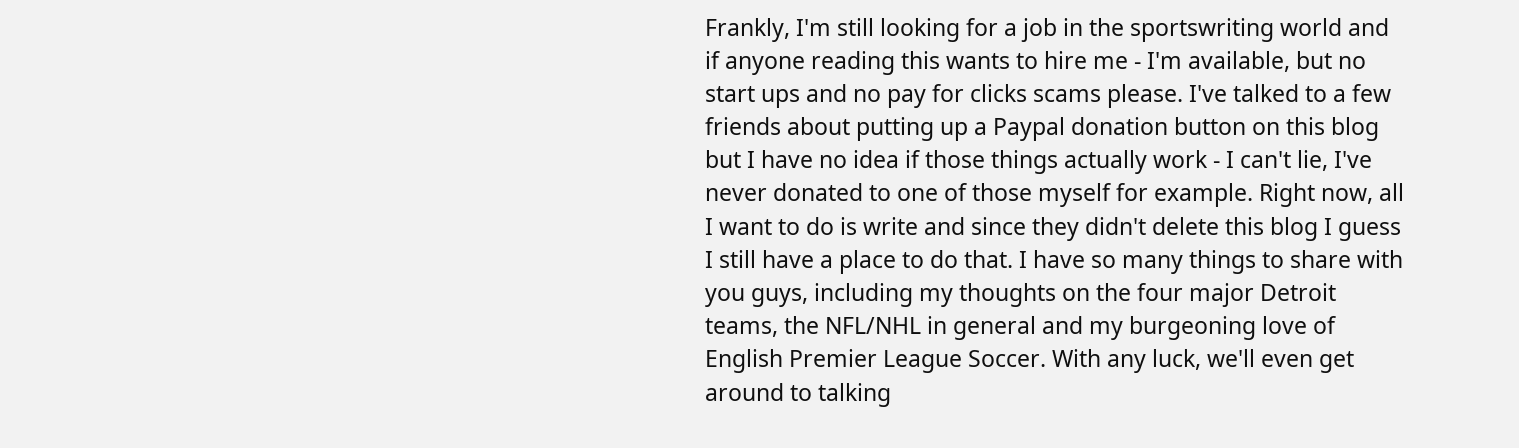Frankly, I'm still looking for a job in the sportswriting world and if anyone reading this wants to hire me - I'm available, but no start ups and no pay for clicks scams please. I've talked to a few friends about putting up a Paypal donation button on this blog but I have no idea if those things actually work - I can't lie, I've never donated to one of those myself for example. Right now, all I want to do is write and since they didn't delete this blog I guess I still have a place to do that. I have so many things to share with you guys, including my thoughts on the four major Detroit teams, the NFL/NHL in general and my burgeoning love of English Premier League Soccer. With any luck, we'll even get around to talking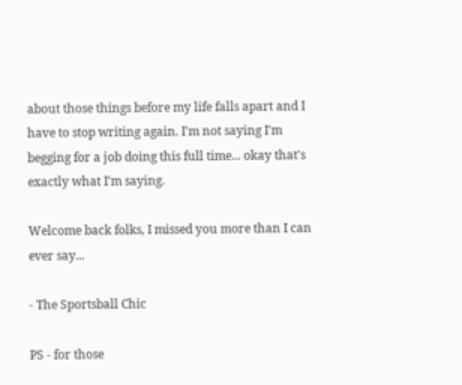about those things before my life falls apart and I have to stop writing again. I'm not saying I'm begging for a job doing this full time... okay that's exactly what I'm saying.

Welcome back folks, I missed you more than I can ever say...

- The Sportsball Chic

PS - for those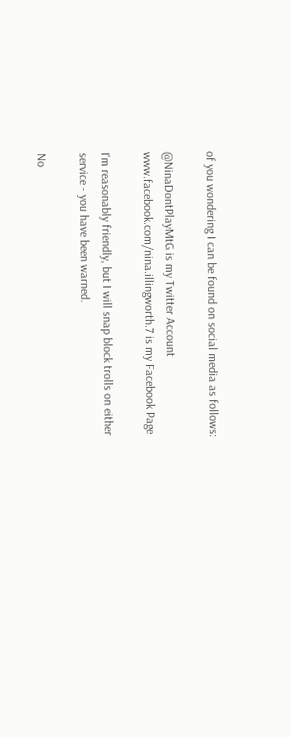of you wondering I can be found on social media as follows:

@NinaDontPlayMtG is my Twitter Account
www.facebook.com/nina.illingworth.7 is my Facebook Page

I'm reasonably friendly, but I will snap block trolls on either service - you have been warned.

No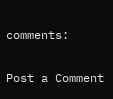comments:

Post a Comment